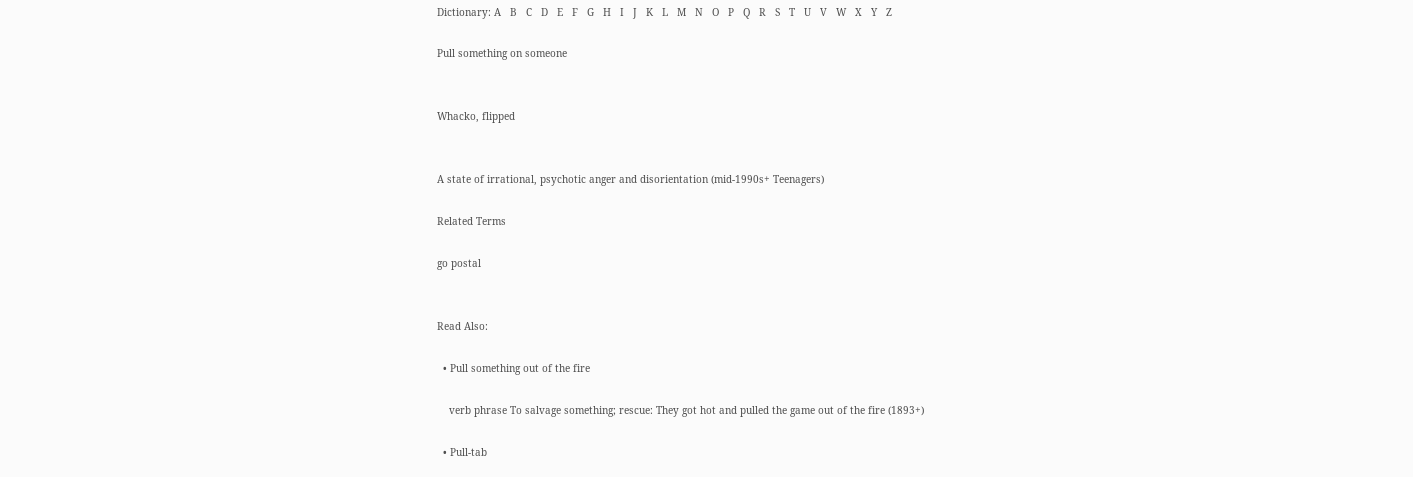Dictionary: A   B   C   D   E   F   G   H   I   J   K   L   M   N   O   P   Q   R   S   T   U   V   W   X   Y   Z

Pull something on someone


Whacko, flipped


A state of irrational, psychotic anger and disorientation (mid-1990s+ Teenagers)

Related Terms

go postal


Read Also:

  • Pull something out of the fire

    verb phrase To salvage something; rescue: They got hot and pulled the game out of the fire (1893+)

  • Pull-tab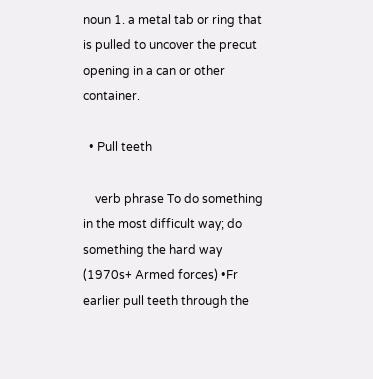noun 1. a metal tab or ring that is pulled to uncover the precut opening in a can or other container.

  • Pull teeth

    verb phrase To do something in the most difficult way; do something the hard way (1970s+ Armed forces) •Fr earlier pull teeth through the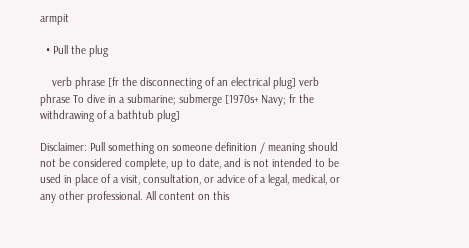armpit

  • Pull the plug

    verb phrase [fr the disconnecting of an electrical plug] verb phrase To dive in a submarine; submerge [1970s+ Navy; fr the withdrawing of a bathtub plug]

Disclaimer: Pull something on someone definition / meaning should not be considered complete, up to date, and is not intended to be used in place of a visit, consultation, or advice of a legal, medical, or any other professional. All content on this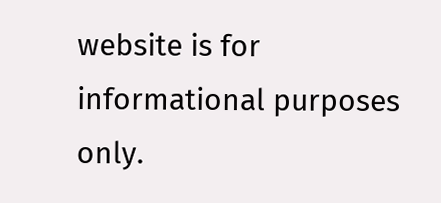website is for informational purposes only.